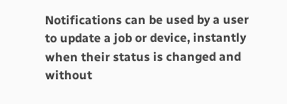Notifications can be used by a user to update a job or device, instantly when their status is changed and without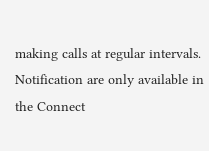making calls at regular intervals. Notification are only available in the Connect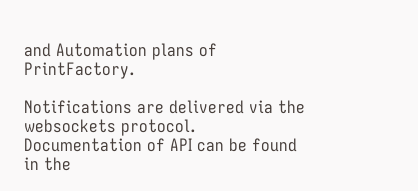and Automation plans of PrintFactory.

Notifications are delivered via the websockets protocol. Documentation of API can be found in the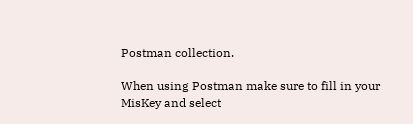Postman collection.

When using Postman make sure to fill in your MisKey and select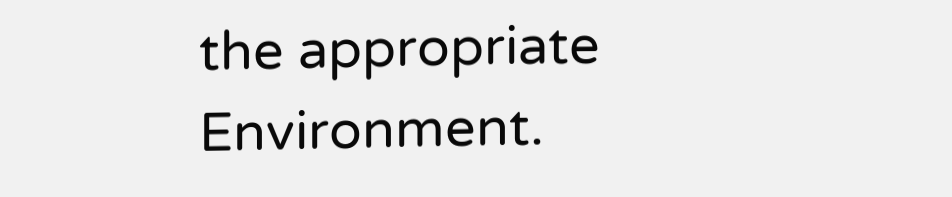the appropriate Environment.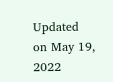Updated on May 19, 2022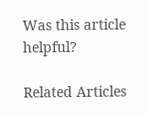Was this article helpful?

Related Articles